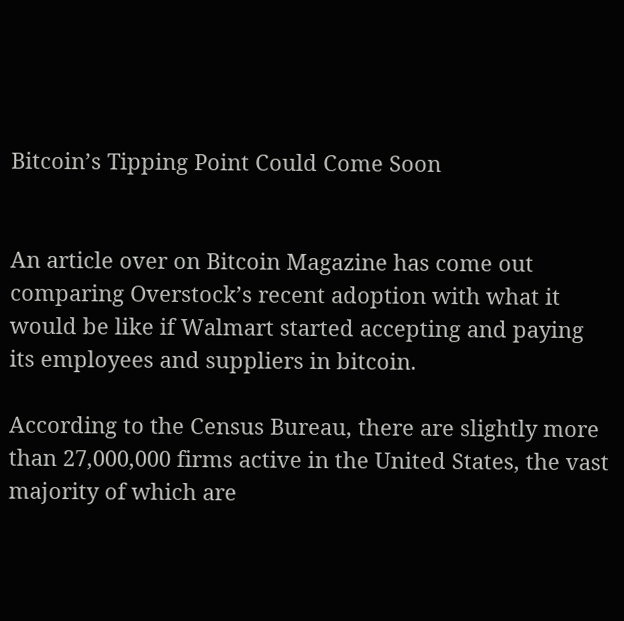Bitcoin’s Tipping Point Could Come Soon


An article over on Bitcoin Magazine has come out comparing Overstock’s recent adoption with what it would be like if Walmart started accepting and paying its employees and suppliers in bitcoin.

According to the Census Bureau, there are slightly more than 27,000,000 firms active in the United States, the vast majority of which are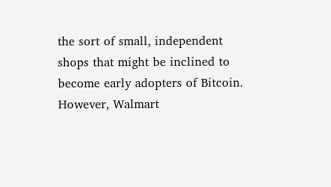the sort of small, independent shops that might be inclined to become early adopters of Bitcoin. However, Walmart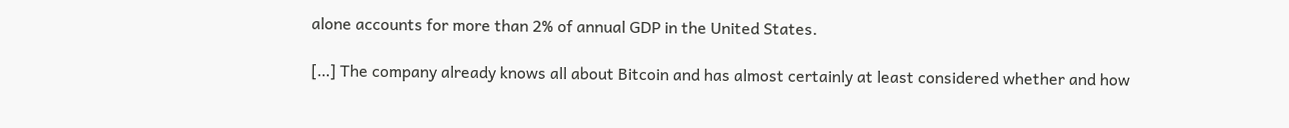alone accounts for more than 2% of annual GDP in the United States.

[…] The company already knows all about Bitcoin and has almost certainly at least considered whether and how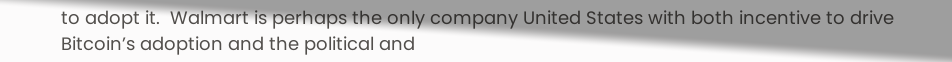to adopt it.  Walmart is perhaps the only company United States with both incentive to drive Bitcoin’s adoption and the political and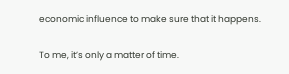economic influence to make sure that it happens.

To me, it’s only a matter of time.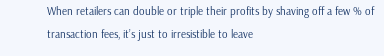When retailers can double or triple their profits by shaving off a few % of transaction fees, it’s just to irresistible to leave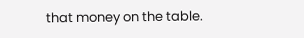that money on the table.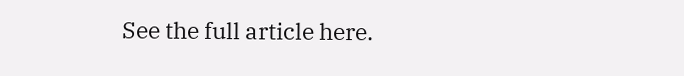See the full article here.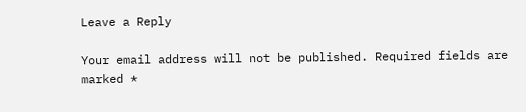Leave a Reply

Your email address will not be published. Required fields are marked *